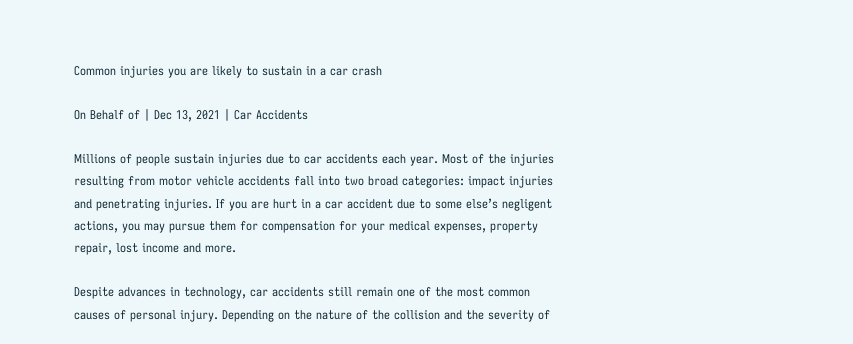Common injuries you are likely to sustain in a car crash

On Behalf of | Dec 13, 2021 | Car Accidents

Millions of people sustain injuries due to car accidents each year. Most of the injuries resulting from motor vehicle accidents fall into two broad categories: impact injuries and penetrating injuries. If you are hurt in a car accident due to some else’s negligent actions, you may pursue them for compensation for your medical expenses, property repair, lost income and more.

Despite advances in technology, car accidents still remain one of the most common causes of personal injury. Depending on the nature of the collision and the severity of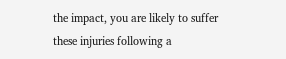the impact, you are likely to suffer these injuries following a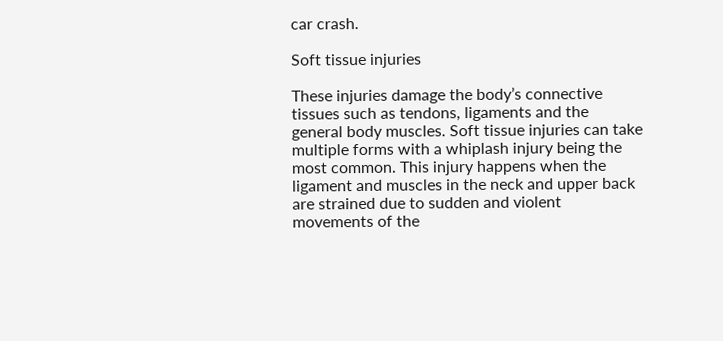car crash.

Soft tissue injuries

These injuries damage the body’s connective tissues such as tendons, ligaments and the general body muscles. Soft tissue injuries can take multiple forms with a whiplash injury being the most common. This injury happens when the ligament and muscles in the neck and upper back are strained due to sudden and violent movements of the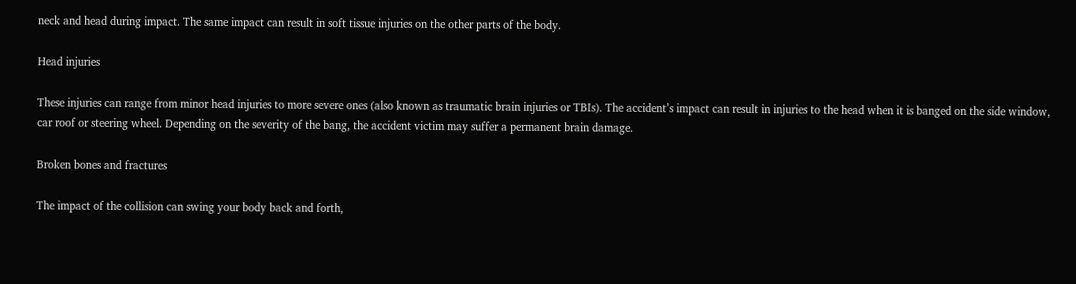neck and head during impact. The same impact can result in soft tissue injuries on the other parts of the body.

Head injuries

These injuries can range from minor head injuries to more severe ones (also known as traumatic brain injuries or TBIs). The accident’s impact can result in injuries to the head when it is banged on the side window, car roof or steering wheel. Depending on the severity of the bang, the accident victim may suffer a permanent brain damage.

Broken bones and fractures

The impact of the collision can swing your body back and forth,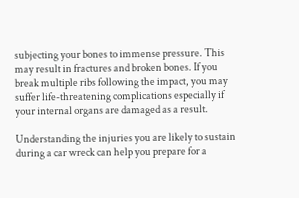subjecting your bones to immense pressure. This may result in fractures and broken bones. If you break multiple ribs following the impact, you may suffer life-threatening complications especially if your internal organs are damaged as a result.

Understanding the injuries you are likely to sustain during a car wreck can help you prepare for a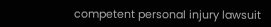competent personal injury lawsuit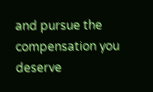and pursue the compensation you deserve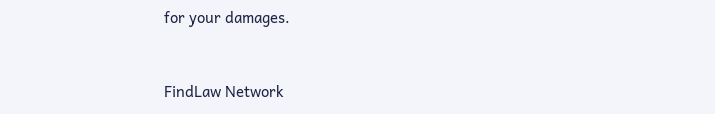for your damages.


FindLaw Network